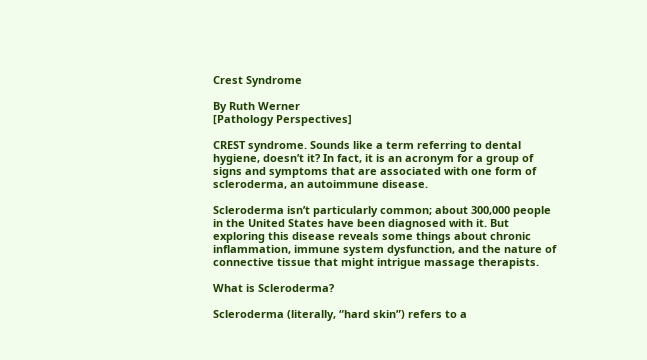Crest Syndrome

By Ruth Werner
[Pathology Perspectives]

CREST syndrome. Sounds like a term referring to dental hygiene, doesn’t it? In fact, it is an acronym for a group of signs and symptoms that are associated with one form of scleroderma, an autoimmune disease.

Scleroderma isn’t particularly common; about 300,000 people in the United States have been diagnosed with it. But exploring this disease reveals some things about chronic inflammation, immune system dysfunction, and the nature of connective tissue that might intrigue massage therapists.

What is Scleroderma?

Scleroderma (literally, “hard skin”) refers to a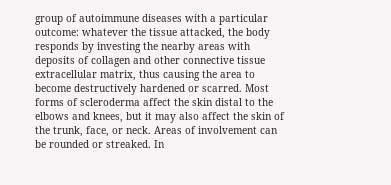group of autoimmune diseases with a particular outcome: whatever the tissue attacked, the body responds by investing the nearby areas with deposits of collagen and other connective tissue extracellular matrix, thus causing the area to become destructively hardened or scarred. Most forms of scleroderma affect the skin distal to the elbows and knees, but it may also affect the skin of the trunk, face, or neck. Areas of involvement can be rounded or streaked. In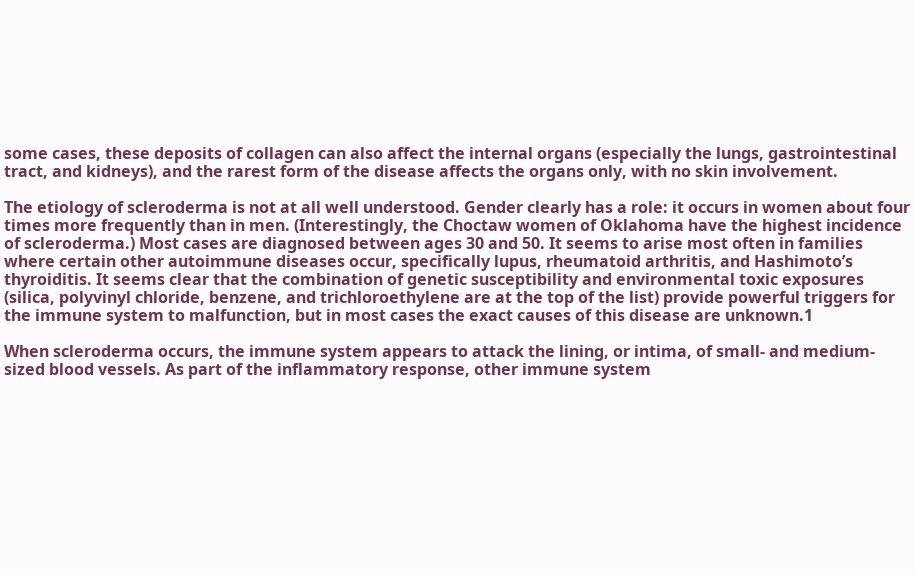some cases, these deposits of collagen can also affect the internal organs (especially the lungs, gastrointestinal tract, and kidneys), and the rarest form of the disease affects the organs only, with no skin involvement.

The etiology of scleroderma is not at all well understood. Gender clearly has a role: it occurs in women about four times more frequently than in men. (Interestingly, the Choctaw women of Oklahoma have the highest incidence of scleroderma.) Most cases are diagnosed between ages 30 and 50. It seems to arise most often in families where certain other autoimmune diseases occur, specifically lupus, rheumatoid arthritis, and Hashimoto’s thyroiditis. It seems clear that the combination of genetic susceptibility and environmental toxic exposures (silica, polyvinyl chloride, benzene, and trichloroethylene are at the top of the list) provide powerful triggers for the immune system to malfunction, but in most cases the exact causes of this disease are unknown.1

When scleroderma occurs, the immune system appears to attack the lining, or intima, of small- and medium-sized blood vessels. As part of the inflammatory response, other immune system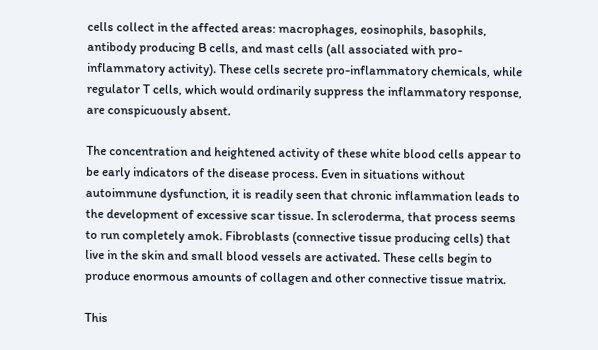cells collect in the affected areas: macrophages, eosinophils, basophils, antibody producing B cells, and mast cells (all associated with pro-inflammatory activity). These cells secrete pro-inflammatory chemicals, while regulator T cells, which would ordinarily suppress the inflammatory response, are conspicuously absent.

The concentration and heightened activity of these white blood cells appear to be early indicators of the disease process. Even in situations without autoimmune dysfunction, it is readily seen that chronic inflammation leads to the development of excessive scar tissue. In scleroderma, that process seems to run completely amok. Fibroblasts (connective tissue producing cells) that live in the skin and small blood vessels are activated. These cells begin to produce enormous amounts of collagen and other connective tissue matrix.

This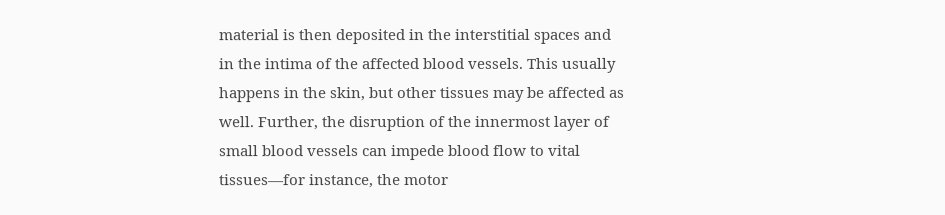material is then deposited in the interstitial spaces and in the intima of the affected blood vessels. This usually happens in the skin, but other tissues may be affected as well. Further, the disruption of the innermost layer of small blood vessels can impede blood flow to vital tissues—for instance, the motor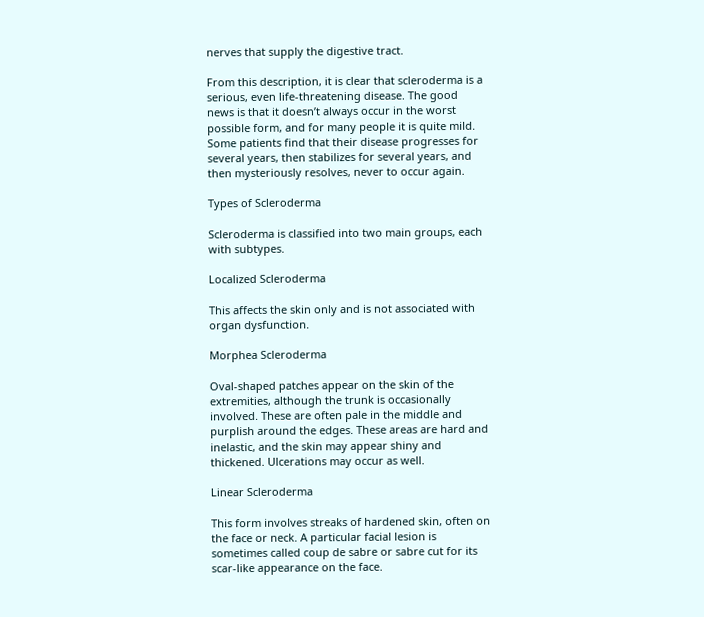nerves that supply the digestive tract.

From this description, it is clear that scleroderma is a serious, even life-threatening disease. The good news is that it doesn’t always occur in the worst possible form, and for many people it is quite mild. Some patients find that their disease progresses for several years, then stabilizes for several years, and then mysteriously resolves, never to occur again.

Types of Scleroderma

Scleroderma is classified into two main groups, each with subtypes.

Localized Scleroderma

This affects the skin only and is not associated with organ dysfunction.

Morphea Scleroderma

Oval-shaped patches appear on the skin of the extremities, although the trunk is occasionally involved. These are often pale in the middle and purplish around the edges. These areas are hard and inelastic, and the skin may appear shiny and thickened. Ulcerations may occur as well.

Linear Scleroderma

This form involves streaks of hardened skin, often on the face or neck. A particular facial lesion is sometimes called coup de sabre or sabre cut for its scar-like appearance on the face.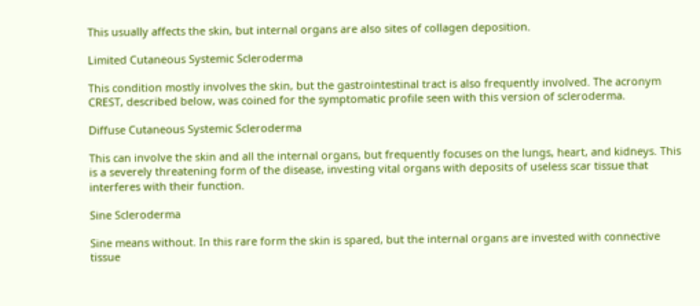This usually affects the skin, but internal organs are also sites of collagen deposition.

Limited Cutaneous Systemic Scleroderma

This condition mostly involves the skin, but the gastrointestinal tract is also frequently involved. The acronym CREST, described below, was coined for the symptomatic profile seen with this version of scleroderma.

Diffuse Cutaneous Systemic Scleroderma

This can involve the skin and all the internal organs, but frequently focuses on the lungs, heart, and kidneys. This is a severely threatening form of the disease, investing vital organs with deposits of useless scar tissue that interferes with their function.

Sine Scleroderma

Sine means without. In this rare form the skin is spared, but the internal organs are invested with connective tissue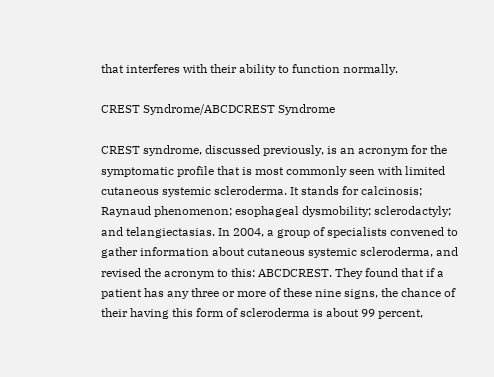that interferes with their ability to function normally.

CREST Syndrome/ABCDCREST Syndrome

CREST syndrome, discussed previously, is an acronym for the symptomatic profile that is most commonly seen with limited cutaneous systemic scleroderma. It stands for calcinosis; Raynaud phenomenon; esophageal dysmobility; sclerodactyly; and telangiectasias. In 2004, a group of specialists convened to gather information about cutaneous systemic scleroderma, and revised the acronym to this: ABCDCREST. They found that if a patient has any three or more of these nine signs, the chance of their having this form of scleroderma is about 99 percent,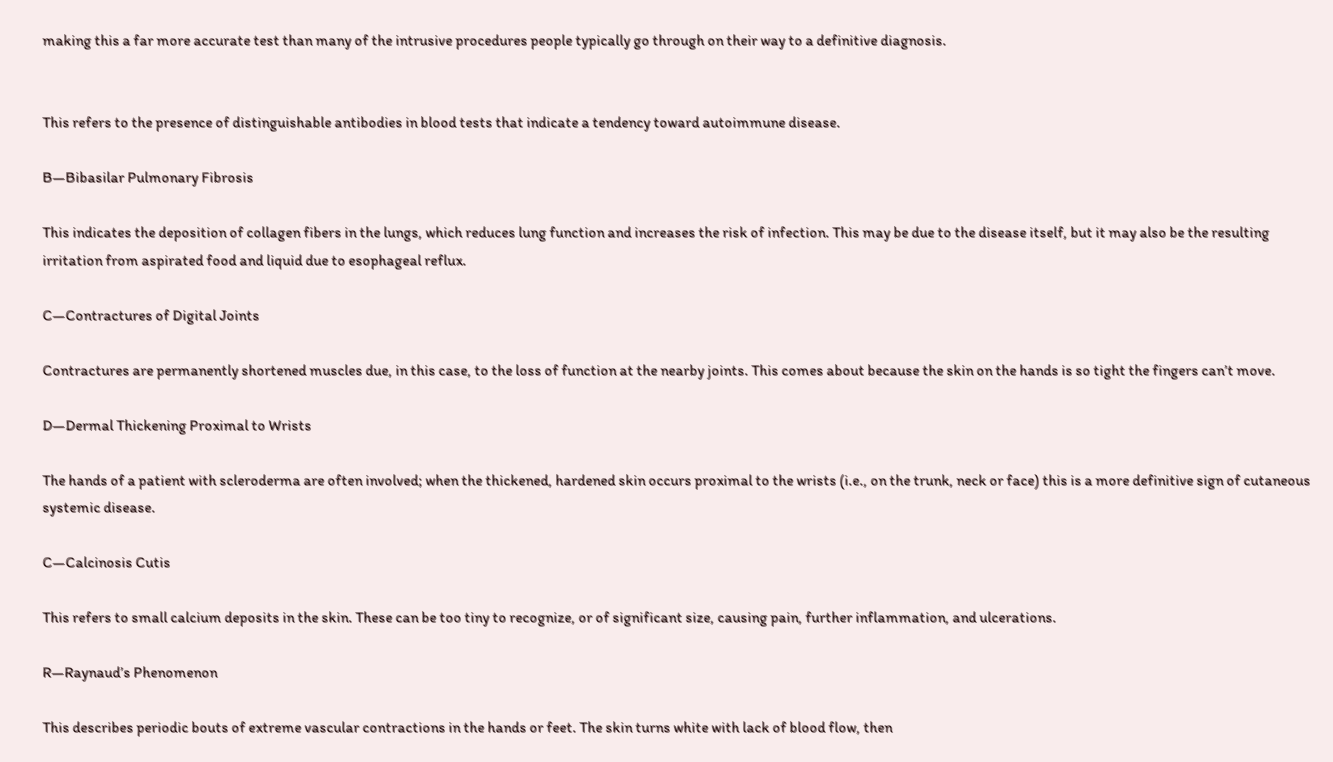making this a far more accurate test than many of the intrusive procedures people typically go through on their way to a definitive diagnosis.


This refers to the presence of distinguishable antibodies in blood tests that indicate a tendency toward autoimmune disease.

B—Bibasilar Pulmonary Fibrosis

This indicates the deposition of collagen fibers in the lungs, which reduces lung function and increases the risk of infection. This may be due to the disease itself, but it may also be the resulting irritation from aspirated food and liquid due to esophageal reflux.

C—Contractures of Digital Joints

Contractures are permanently shortened muscles due, in this case, to the loss of function at the nearby joints. This comes about because the skin on the hands is so tight the fingers can’t move.

D—Dermal Thickening Proximal to Wrists

The hands of a patient with scleroderma are often involved; when the thickened, hardened skin occurs proximal to the wrists (i.e., on the trunk, neck or face) this is a more definitive sign of cutaneous systemic disease.

C—Calcinosis Cutis

This refers to small calcium deposits in the skin. These can be too tiny to recognize, or of significant size, causing pain, further inflammation, and ulcerations.

R—Raynaud’s Phenomenon

This describes periodic bouts of extreme vascular contractions in the hands or feet. The skin turns white with lack of blood flow, then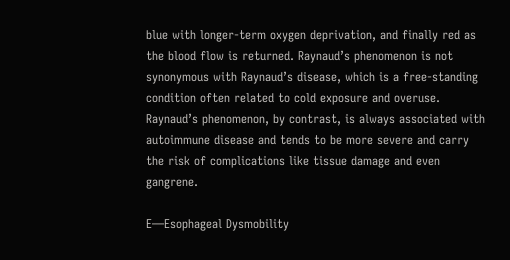blue with longer-term oxygen deprivation, and finally red as the blood flow is returned. Raynaud’s phenomenon is not synonymous with Raynaud’s disease, which is a free-standing condition often related to cold exposure and overuse. Raynaud’s phenomenon, by contrast, is always associated with autoimmune disease and tends to be more severe and carry the risk of complications like tissue damage and even gangrene.

E—Esophageal Dysmobility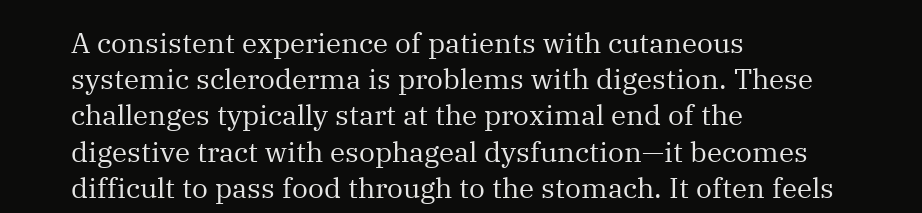A consistent experience of patients with cutaneous systemic scleroderma is problems with digestion. These challenges typically start at the proximal end of the digestive tract with esophageal dysfunction—it becomes difficult to pass food through to the stomach. It often feels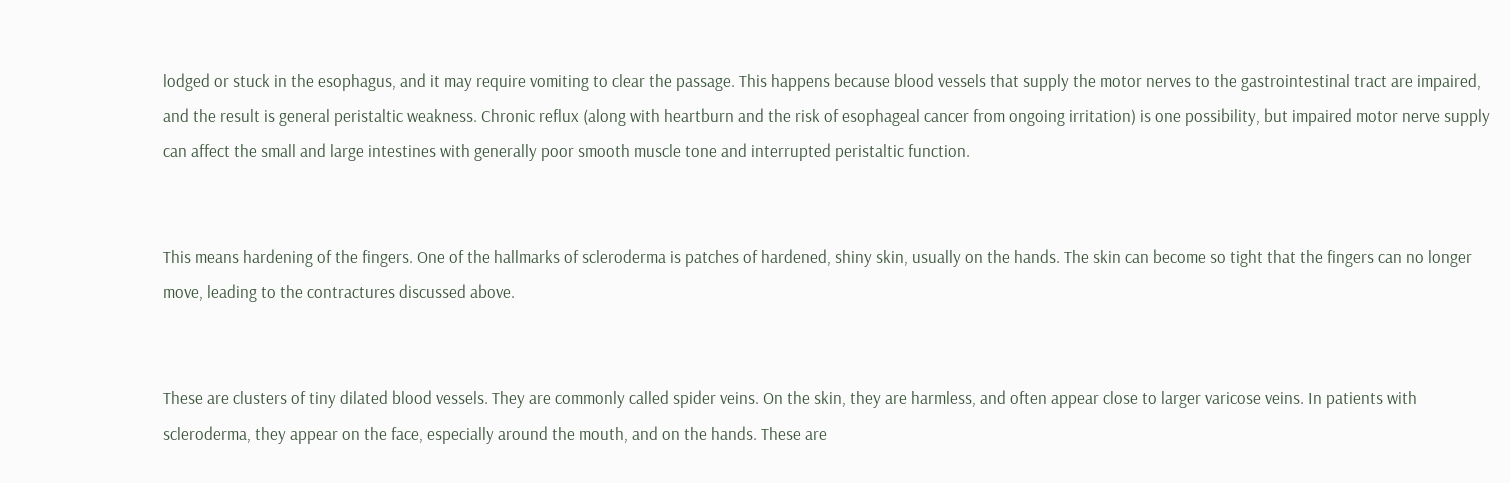lodged or stuck in the esophagus, and it may require vomiting to clear the passage. This happens because blood vessels that supply the motor nerves to the gastrointestinal tract are impaired, and the result is general peristaltic weakness. Chronic reflux (along with heartburn and the risk of esophageal cancer from ongoing irritation) is one possibility, but impaired motor nerve supply can affect the small and large intestines with generally poor smooth muscle tone and interrupted peristaltic function.


This means hardening of the fingers. One of the hallmarks of scleroderma is patches of hardened, shiny skin, usually on the hands. The skin can become so tight that the fingers can no longer move, leading to the contractures discussed above.


These are clusters of tiny dilated blood vessels. They are commonly called spider veins. On the skin, they are harmless, and often appear close to larger varicose veins. In patients with scleroderma, they appear on the face, especially around the mouth, and on the hands. These are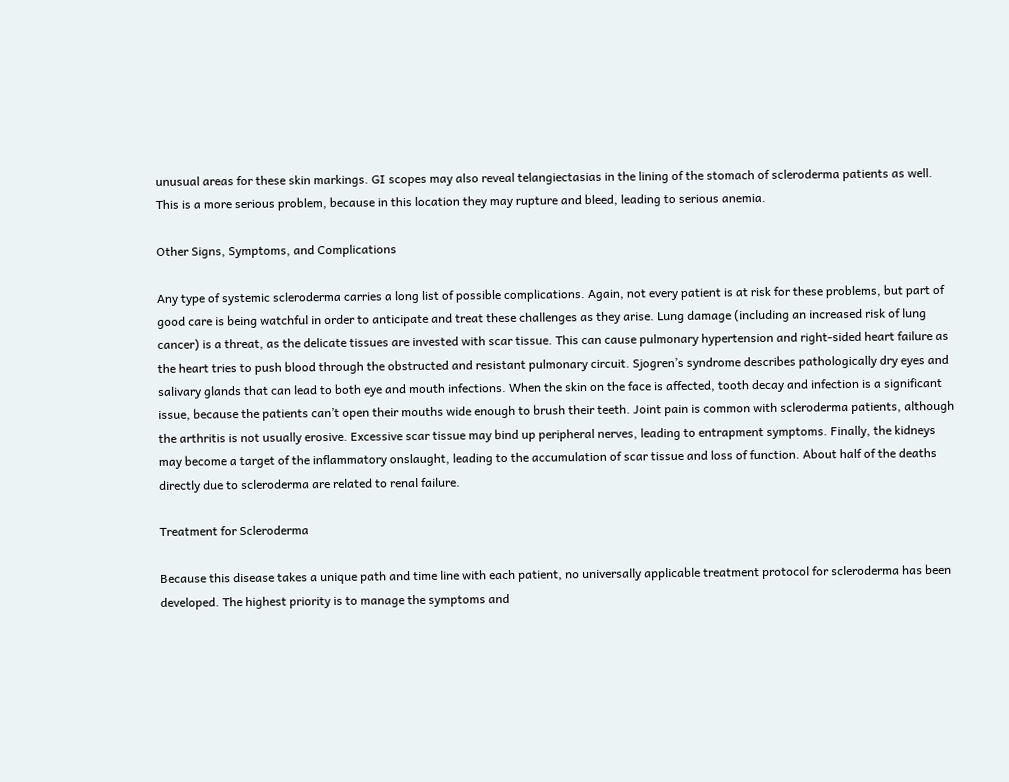unusual areas for these skin markings. GI scopes may also reveal telangiectasias in the lining of the stomach of scleroderma patients as well. This is a more serious problem, because in this location they may rupture and bleed, leading to serious anemia.

Other Signs, Symptoms, and Complications

Any type of systemic scleroderma carries a long list of possible complications. Again, not every patient is at risk for these problems, but part of good care is being watchful in order to anticipate and treat these challenges as they arise. Lung damage (including an increased risk of lung cancer) is a threat, as the delicate tissues are invested with scar tissue. This can cause pulmonary hypertension and right-sided heart failure as the heart tries to push blood through the obstructed and resistant pulmonary circuit. Sjogren’s syndrome describes pathologically dry eyes and salivary glands that can lead to both eye and mouth infections. When the skin on the face is affected, tooth decay and infection is a significant issue, because the patients can’t open their mouths wide enough to brush their teeth. Joint pain is common with scleroderma patients, although the arthritis is not usually erosive. Excessive scar tissue may bind up peripheral nerves, leading to entrapment symptoms. Finally, the kidneys may become a target of the inflammatory onslaught, leading to the accumulation of scar tissue and loss of function. About half of the deaths directly due to scleroderma are related to renal failure.

Treatment for Scleroderma

Because this disease takes a unique path and time line with each patient, no universally applicable treatment protocol for scleroderma has been developed. The highest priority is to manage the symptoms and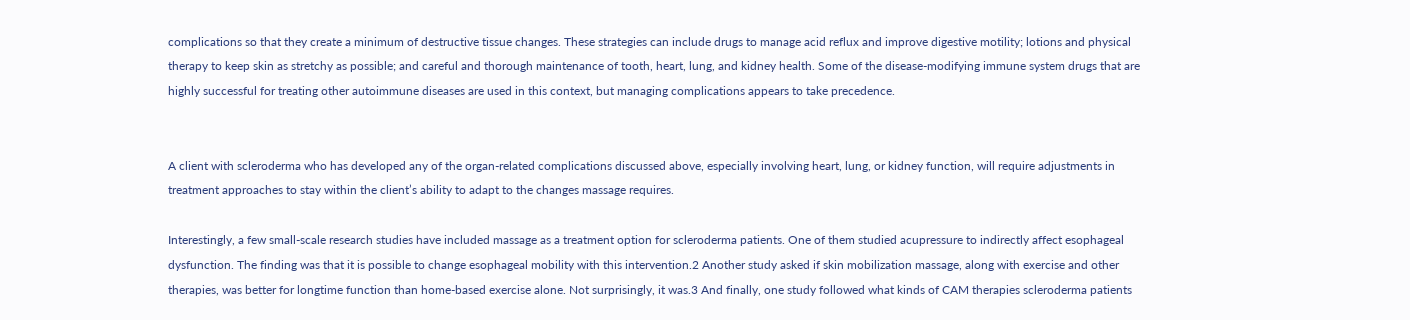complications so that they create a minimum of destructive tissue changes. These strategies can include drugs to manage acid reflux and improve digestive motility; lotions and physical therapy to keep skin as stretchy as possible; and careful and thorough maintenance of tooth, heart, lung, and kidney health. Some of the disease-modifying immune system drugs that are highly successful for treating other autoimmune diseases are used in this context, but managing complications appears to take precedence.


A client with scleroderma who has developed any of the organ-related complications discussed above, especially involving heart, lung, or kidney function, will require adjustments in treatment approaches to stay within the client’s ability to adapt to the changes massage requires.

Interestingly, a few small-scale research studies have included massage as a treatment option for scleroderma patients. One of them studied acupressure to indirectly affect esophageal dysfunction. The finding was that it is possible to change esophageal mobility with this intervention.2 Another study asked if skin mobilization massage, along with exercise and other therapies, was better for longtime function than home-based exercise alone. Not surprisingly, it was.3 And finally, one study followed what kinds of CAM therapies scleroderma patients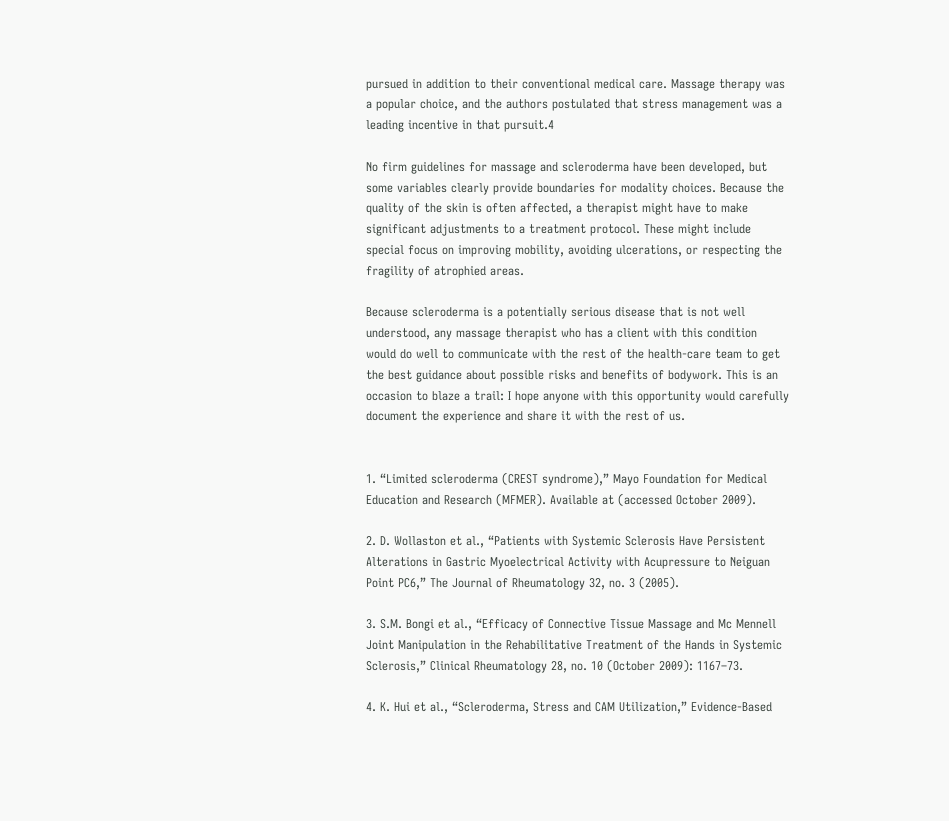pursued in addition to their conventional medical care. Massage therapy was a popular choice, and the authors postulated that stress management was a leading incentive in that pursuit.4

No firm guidelines for massage and scleroderma have been developed, but some variables clearly provide boundaries for modality choices. Because the quality of the skin is often affected, a therapist might have to make significant adjustments to a treatment protocol. These might include special focus on improving mobility, avoiding ulcerations, or respecting the fragility of atrophied areas.

Because scleroderma is a potentially serious disease that is not well understood, any massage therapist who has a client with this condition would do well to communicate with the rest of the health-care team to get the best guidance about possible risks and benefits of bodywork. This is an occasion to blaze a trail: I hope anyone with this opportunity would carefully document the experience and share it with the rest of us.


1. “Limited scleroderma (CREST syndrome),” Mayo Foundation for Medical Education and Research (MFMER). Available at (accessed October 2009).

2. D. Wollaston et al., “Patients with Systemic Sclerosis Have Persistent Alterations in Gastric Myoelectrical Activity with Acupressure to Neiguan Point PC6,” The Journal of Rheumatology 32, no. 3 (2005).

3. S.M. Bongi et al., “Efficacy of Connective Tissue Massage and Mc Mennell Joint Manipulation in the Rehabilitative Treatment of the Hands in Systemic Sclerosis,” Clinical Rheumatology 28, no. 10 (October 2009): 1167–73.

4. K. Hui et al., “Scleroderma, Stress and CAM Utilization,” Evidence-Based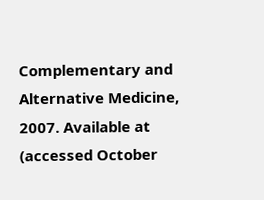Complementary and Alternative Medicine, 2007. Available at (accessed October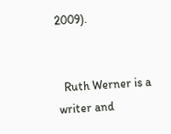2009).


  Ruth Werner is a writer and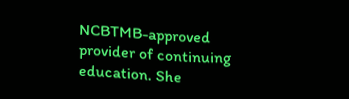NCBTMB-approved provider of continuing education. She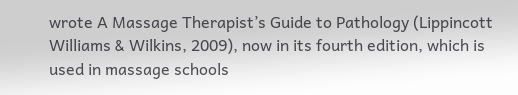wrote A Massage Therapist’s Guide to Pathology (Lippincott Williams & Wilkins, 2009), now in its fourth edition, which is used in massage schools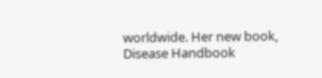worldwide. Her new book, Disease Handbook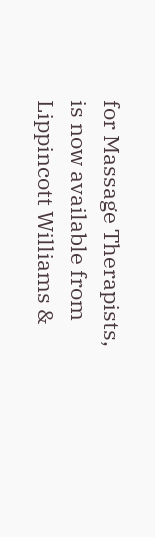for Massage Therapists, is now available from Lippincott Williams &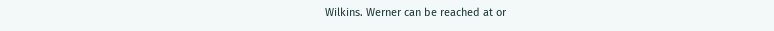Wilkins. Werner can be reached at or